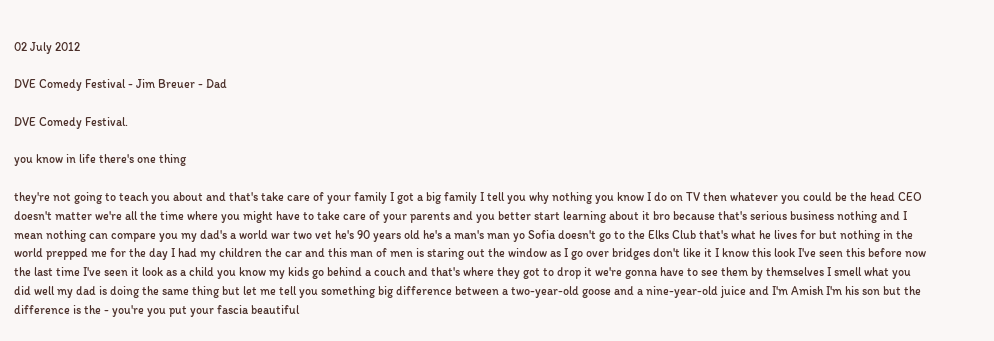02 July 2012

DVE Comedy Festival - Jim Breuer - Dad

DVE Comedy Festival.

you know in life there's one thing

they're not going to teach you about and that's take care of your family I got a big family I tell you why nothing you know I do on TV then whatever you could be the head CEO doesn't matter we're all the time where you might have to take care of your parents and you better start learning about it bro because that's serious business nothing and I mean nothing can compare you my dad's a world war two vet he's 90 years old he's a man's man yo Sofia doesn't go to the Elks Club that's what he lives for but nothing in the world prepped me for the day I had my children the car and this man of men is staring out the window as I go over bridges don't like it I know this look I've seen this before now the last time I've seen it look as a child you know my kids go behind a couch and that's where they got to drop it we're gonna have to see them by themselves I smell what you did well my dad is doing the same thing but let me tell you something big difference between a two-year-old goose and a nine-year-old juice and I'm Amish I'm his son but the difference is the - you're you put your fascia beautiful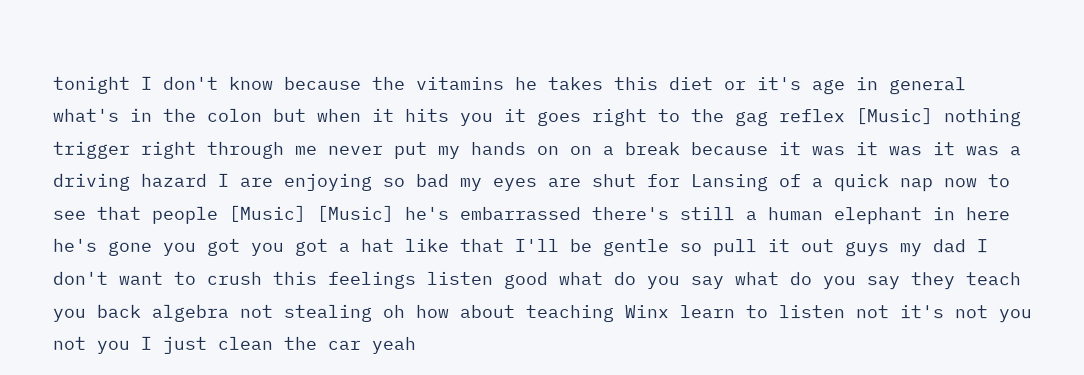tonight I don't know because the vitamins he takes this diet or it's age in general what's in the colon but when it hits you it goes right to the gag reflex [Music] nothing trigger right through me never put my hands on on a break because it was it was it was a driving hazard I are enjoying so bad my eyes are shut for Lansing of a quick nap now to see that people [Music] [Music] he's embarrassed there's still a human elephant in here he's gone you got you got a hat like that I'll be gentle so pull it out guys my dad I don't want to crush this feelings listen good what do you say what do you say they teach you back algebra not stealing oh how about teaching Winx learn to listen not it's not you not you I just clean the car yeah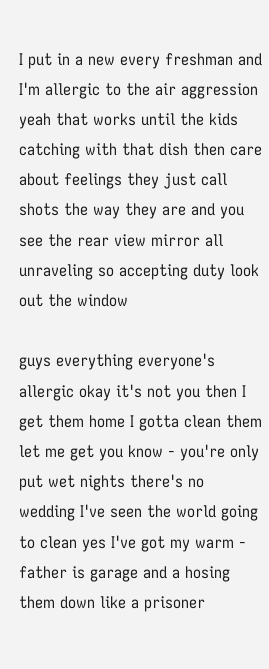I put in a new every freshman and I'm allergic to the air aggression yeah that works until the kids catching with that dish then care about feelings they just call shots the way they are and you see the rear view mirror all unraveling so accepting duty look out the window

guys everything everyone's allergic okay it's not you then I get them home I gotta clean them let me get you know - you're only put wet nights there's no wedding I've seen the world going to clean yes I've got my warm - father is garage and a hosing them down like a prisoner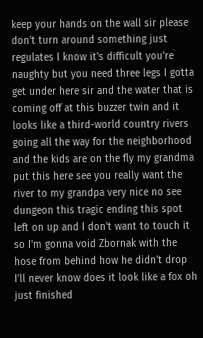keep your hands on the wall sir please don't turn around something just regulates I know it's difficult you're naughty but you need three legs I gotta get under here sir and the water that is coming off at this buzzer twin and it looks like a third-world country rivers going all the way for the neighborhood and the kids are on the fly my grandma put this here see you really want the river to my grandpa very nice no see dungeon this tragic ending this spot left on up and I don't want to touch it so I'm gonna void Zbornak with the hose from behind how he didn't drop I'll never know does it look like a fox oh just finished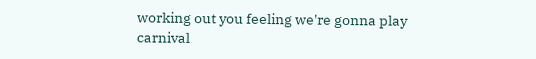working out you feeling we're gonna play carnival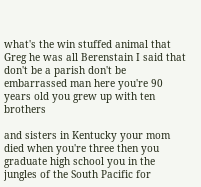what's the win stuffed animal that Greg he was all Berenstain I said that don't be a parish don't be embarrassed man here you're 90 years old you grew up with ten brothers

and sisters in Kentucky your mom died when you're three then you graduate high school you in the jungles of the South Pacific for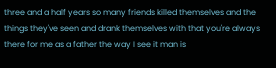three and a half years so many friends killed themselves and the things they've seen and drank themselves with that you're always there for me as a father the way I see it man is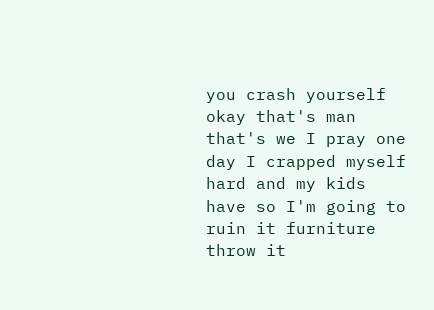you crash yourself okay that's man that's we I pray one day I crapped myself hard and my kids have so I'm going to ruin it furniture throw it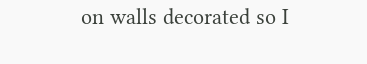on walls decorated so I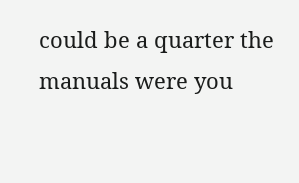could be a quarter the manuals were you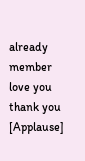already member love you thank you [Applause]